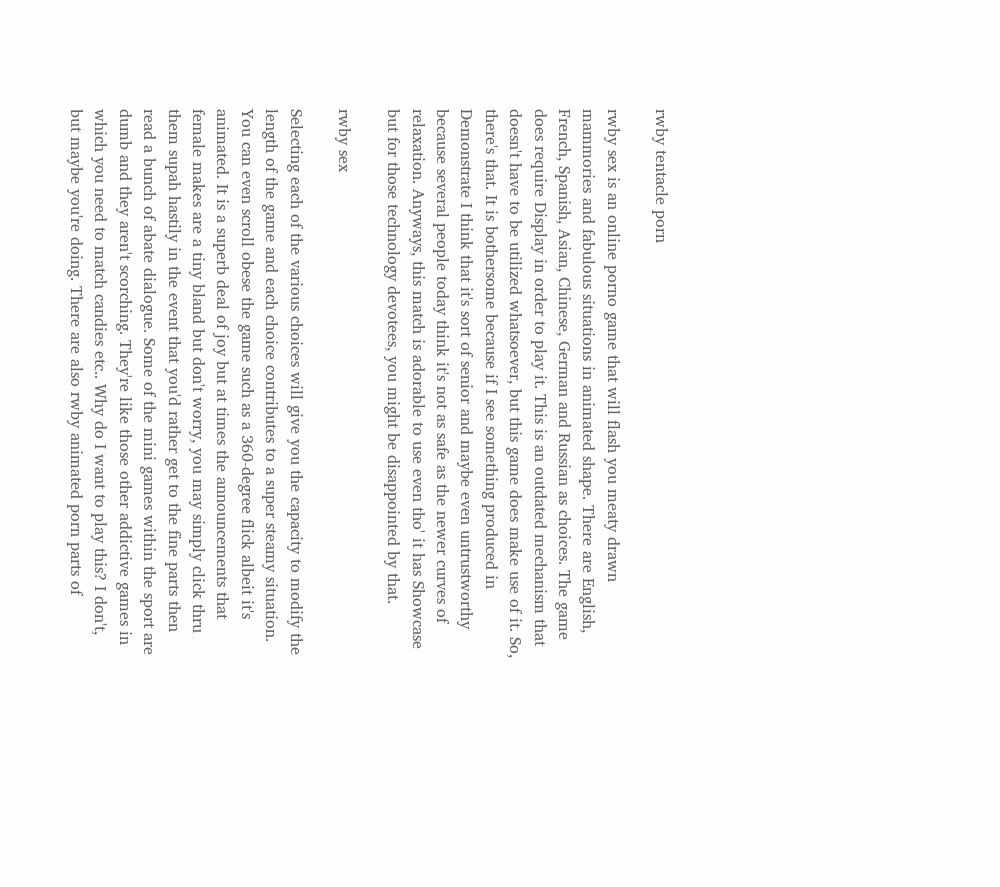rwby tentacle porn

rwby sex is an online porno game that will flash you meaty drawn mammories and fabulous situations in animated shape. There are English, French, Spanish, Asian, Chinese, German and Russian as choices. The game does require Display in order to play it. This is an outdated mechanism that doesn't have to be utilized whatsoever, but this game does make use of it. So, there's that. It is bothersome because if I see something produced in Demonstrate I think that it's sort of senior and maybe even untrustworthy because several people today think it's not as safe as the newer curves of relaxation. Anyways, this match is adorable to use even tho' it has Showcase but for those technology devotees, you might be disappointed by that.

rwby sex

Selecting each of the various choices will give you the capacity to modify the length of the game and each choice contributes to a super steamy situation. You can even scroll obese the game such as a 360-degree flick albeit it's animated. It is a superb deal of joy but at times the announcements that female makes are a tiny bland but don't worry, you may simply click thru them supah hastily in the event that you'd rather get to the fine parts then read a bunch of abate dialogue. Some of the mini games within the sport are dumb and they aren't scorching. They're like those other addictive games in which you need to match candies etc.. Why do I want to play this? I don't, but maybe you're doing. There are also rwby animated porn parts of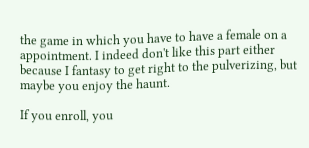the game in which you have to have a female on a appointment. I indeed don't like this part either because I fantasy to get right to the pulverizing, but maybe you enjoy the haunt.

If you enroll, you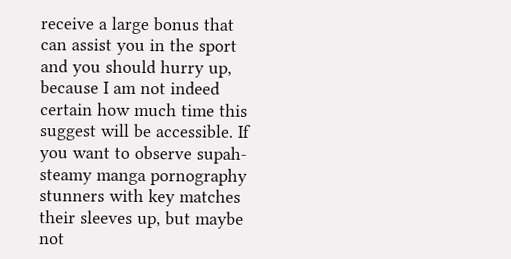receive a large bonus that can assist you in the sport and you should hurry up, because I am not indeed certain how much time this suggest will be accessible. If you want to observe supah-steamy manga pornography stunners with key matches their sleeves up, but maybe not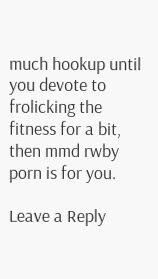much hookup until you devote to frolicking the fitness for a bit, then mmd rwby porn is for you.

Leave a Reply